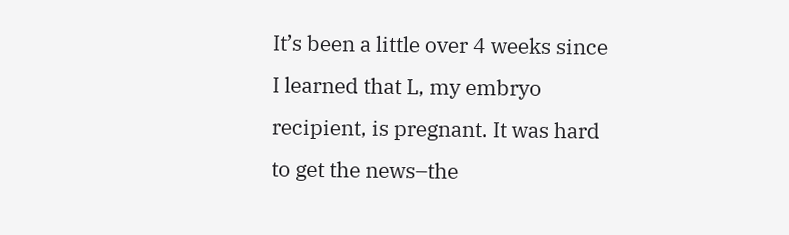It’s been a little over 4 weeks since I learned that L, my embryo recipient, is pregnant. It was hard to get the news–the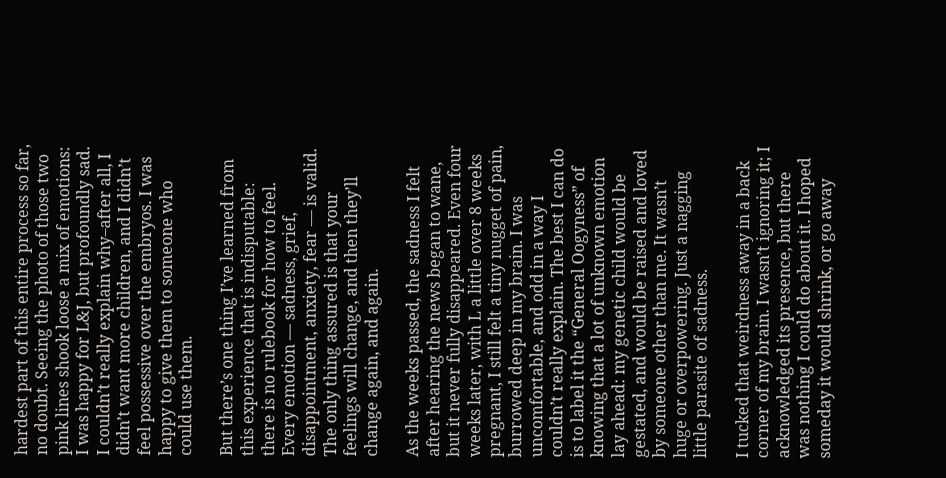hardest part of this entire process so far, no doubt. Seeing the photo of those two pink lines shook loose a mix of emotions: I was happy for L&J, but profoundly sad. I couldn’t really explain why–after all, I didn’t want more children, and I didn’t feel possessive over the embryos. I was happy to give them to someone who could use them.

But there’s one thing I’ve learned from this experience that is indisputable: there is no rulebook for how to feel. Every emotion — sadness, grief, disappointment, anxiety, fear — is valid. The only thing assured is that your feelings will change, and then they’ll change again, and again.

As the weeks passed, the sadness I felt after hearing the news began to wane, but it never fully disappeared. Even four weeks later, with L a little over 8 weeks pregnant, I still felt a tiny nugget of pain, burrowed deep in my brain. I was uncomfortable, and odd in a way I couldn’t really explain. The best I can do is to label it the “General Oogyness” of knowing that a lot of unknown emotion lay ahead: my genetic child would be gestated, and would be raised and loved by someone other than me. It wasn’t huge or overpowering. Just a nagging little parasite of sadness.

I tucked that weirdness away in a back corner of my brain. I wasn’t ignoring it; I acknowledged its presence, but there was nothing I could do about it. I hoped someday it would shrink, or go away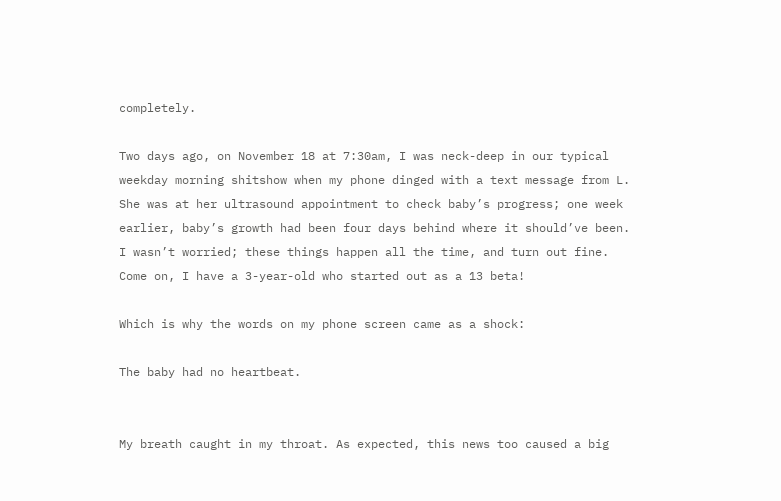completely.

Two days ago, on November 18 at 7:30am, I was neck-deep in our typical weekday morning shitshow when my phone dinged with a text message from L. She was at her ultrasound appointment to check baby’s progress; one week earlier, baby’s growth had been four days behind where it should’ve been. I wasn’t worried; these things happen all the time, and turn out fine. Come on, I have a 3-year-old who started out as a 13 beta!

Which is why the words on my phone screen came as a shock:

The baby had no heartbeat.


My breath caught in my throat. As expected, this news too caused a big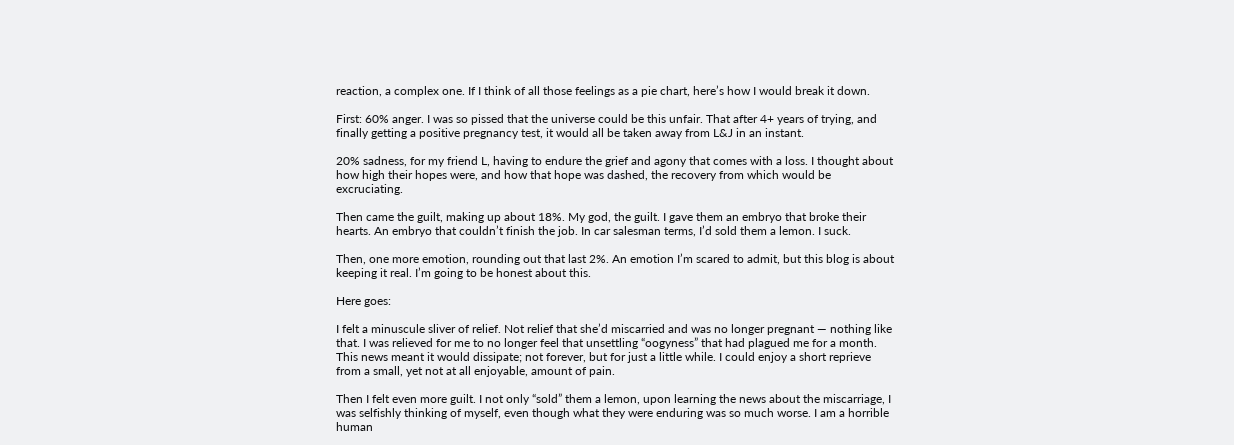reaction, a complex one. If I think of all those feelings as a pie chart, here’s how I would break it down.

First: 60% anger. I was so pissed that the universe could be this unfair. That after 4+ years of trying, and finally getting a positive pregnancy test, it would all be taken away from L&J in an instant.

20% sadness, for my friend L, having to endure the grief and agony that comes with a loss. I thought about how high their hopes were, and how that hope was dashed, the recovery from which would be excruciating.

Then came the guilt, making up about 18%. My god, the guilt. I gave them an embryo that broke their hearts. An embryo that couldn’t finish the job. In car salesman terms, I’d sold them a lemon. I suck.

Then, one more emotion, rounding out that last 2%. An emotion I’m scared to admit, but this blog is about keeping it real. I’m going to be honest about this.

Here goes:

I felt a minuscule sliver of relief. Not relief that she’d miscarried and was no longer pregnant — nothing like that. I was relieved for me to no longer feel that unsettling “oogyness” that had plagued me for a month. This news meant it would dissipate; not forever, but for just a little while. I could enjoy a short reprieve from a small, yet not at all enjoyable, amount of pain.

Then I felt even more guilt. I not only “sold” them a lemon, upon learning the news about the miscarriage, I was selfishly thinking of myself, even though what they were enduring was so much worse. I am a horrible human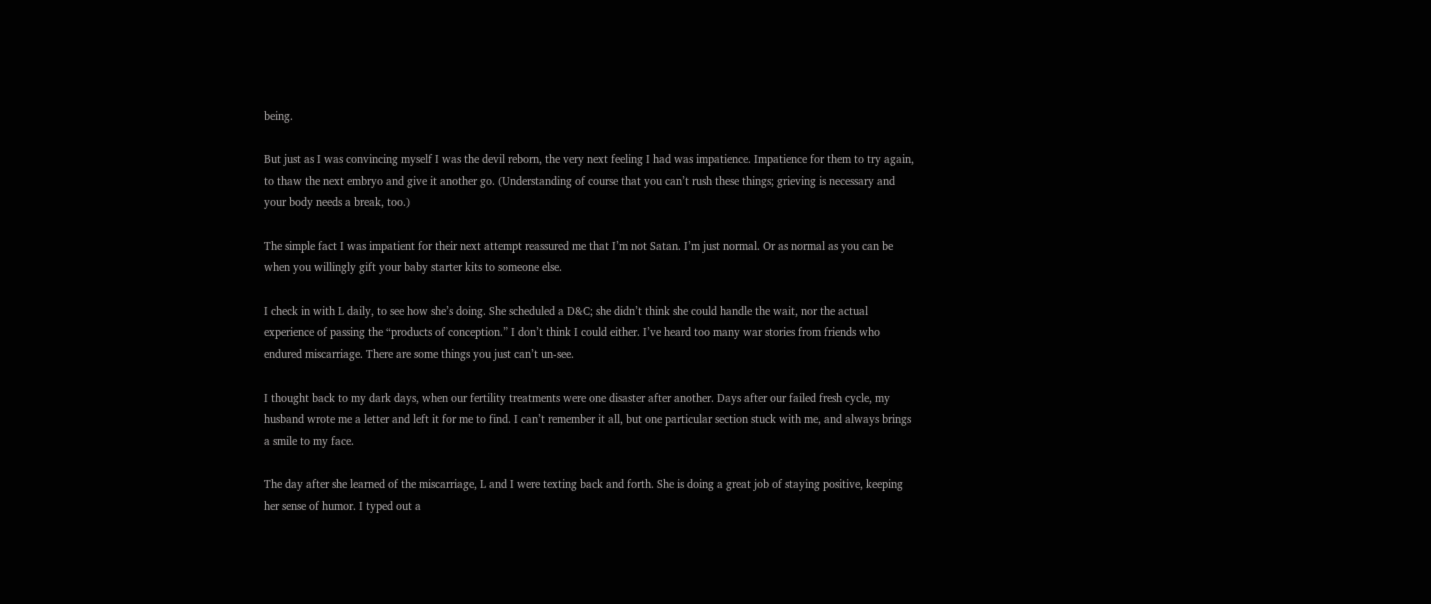being.

But just as I was convincing myself I was the devil reborn, the very next feeling I had was impatience. Impatience for them to try again, to thaw the next embryo and give it another go. (Understanding of course that you can’t rush these things; grieving is necessary and your body needs a break, too.)

The simple fact I was impatient for their next attempt reassured me that I’m not Satan. I’m just normal. Or as normal as you can be when you willingly gift your baby starter kits to someone else.

I check in with L daily, to see how she’s doing. She scheduled a D&C; she didn’t think she could handle the wait, nor the actual experience of passing the “products of conception.” I don’t think I could either. I’ve heard too many war stories from friends who endured miscarriage. There are some things you just can’t un-see.

I thought back to my dark days, when our fertility treatments were one disaster after another. Days after our failed fresh cycle, my husband wrote me a letter and left it for me to find. I can’t remember it all, but one particular section stuck with me, and always brings a smile to my face.

The day after she learned of the miscarriage, L and I were texting back and forth. She is doing a great job of staying positive, keeping her sense of humor. I typed out a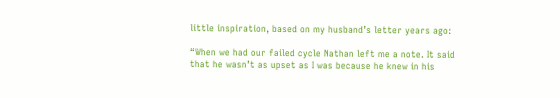little inspiration, based on my husband’s letter years ago:

“When we had our failed cycle Nathan left me a note. It said that he wasn’t as upset as I was because he knew in his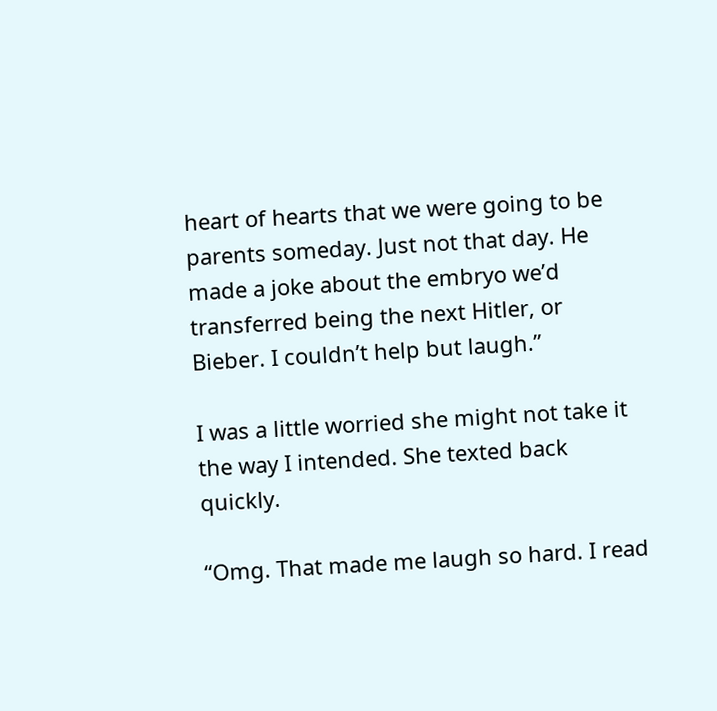heart of hearts that we were going to be parents someday. Just not that day. He made a joke about the embryo we’d transferred being the next Hitler, or Bieber. I couldn’t help but laugh.”

I was a little worried she might not take it the way I intended. She texted back quickly.

“Omg. That made me laugh so hard. I read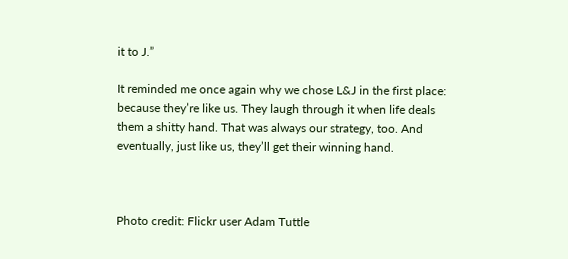it to J.”

It reminded me once again why we chose L&J in the first place: because they’re like us. They laugh through it when life deals them a shitty hand. That was always our strategy, too. And eventually, just like us, they’ll get their winning hand.



Photo credit: Flickr user Adam Tuttle